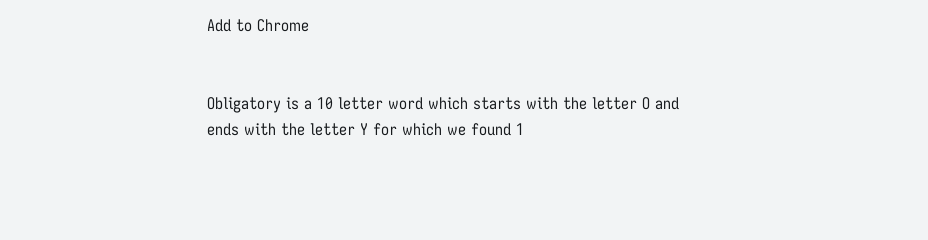Add to Chrome


Obligatory is a 10 letter word which starts with the letter O and ends with the letter Y for which we found 1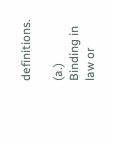definitions.

(a.) Binding in law or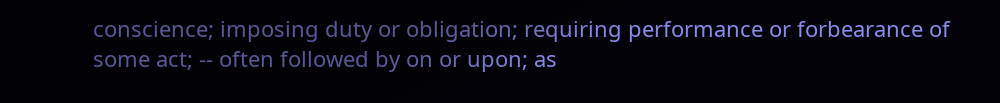conscience; imposing duty or obligation; requiring performance or forbearance of some act; -- often followed by on or upon; as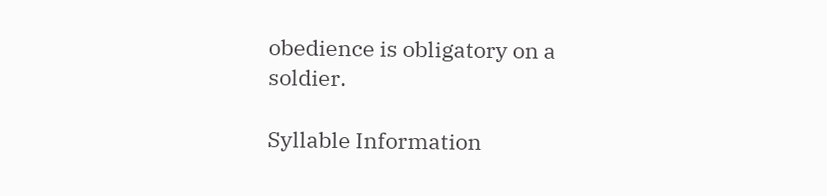obedience is obligatory on a soldier.

Syllable Information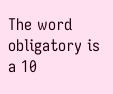The word obligatory is a 10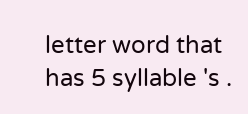letter word that has 5 syllable 's .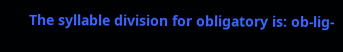The syllable division for obligatory is: ob-lig-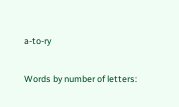a-to-ry

Words by number of letters: